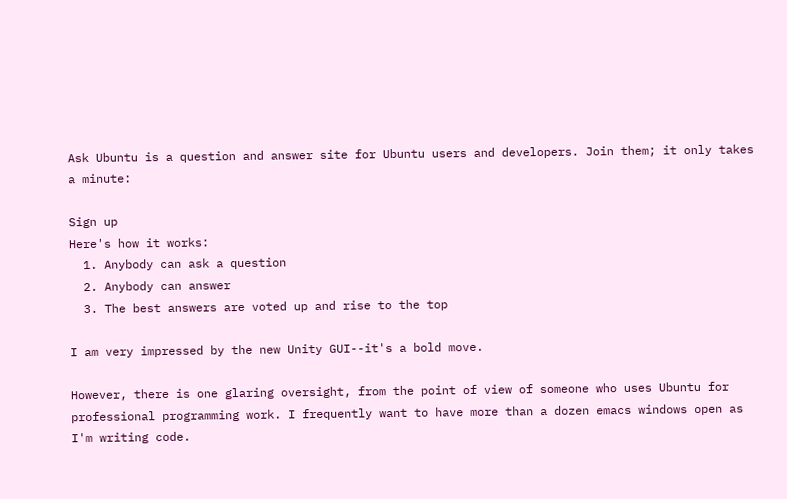Ask Ubuntu is a question and answer site for Ubuntu users and developers. Join them; it only takes a minute:

Sign up
Here's how it works:
  1. Anybody can ask a question
  2. Anybody can answer
  3. The best answers are voted up and rise to the top

I am very impressed by the new Unity GUI--it's a bold move.

However, there is one glaring oversight, from the point of view of someone who uses Ubuntu for professional programming work. I frequently want to have more than a dozen emacs windows open as I'm writing code.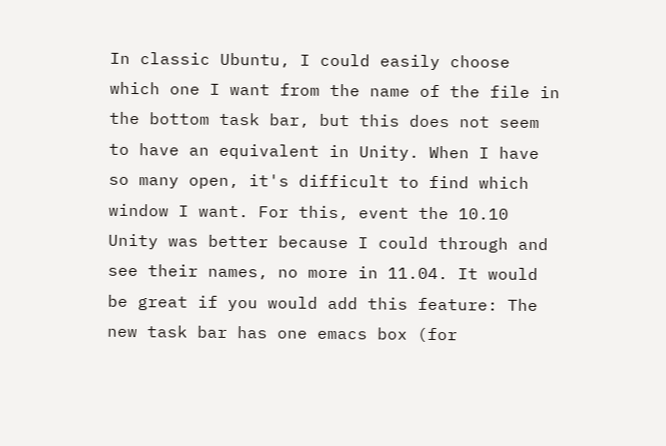In classic Ubuntu, I could easily choose which one I want from the name of the file in the bottom task bar, but this does not seem to have an equivalent in Unity. When I have so many open, it's difficult to find which window I want. For this, event the 10.10 Unity was better because I could through and see their names, no more in 11.04. It would be great if you would add this feature: The new task bar has one emacs box (for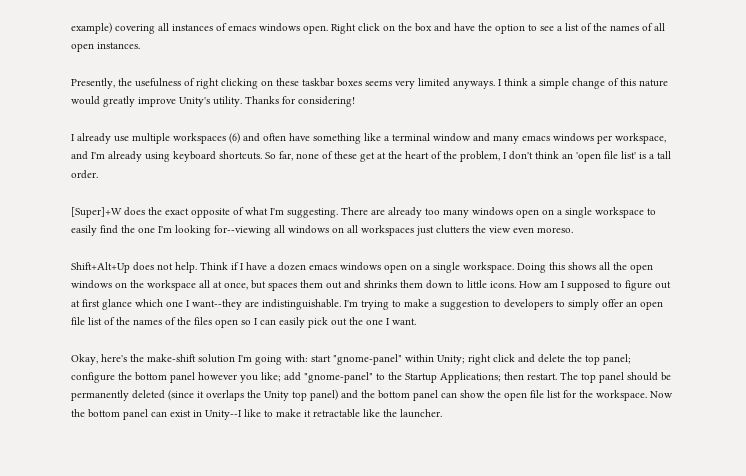example) covering all instances of emacs windows open. Right click on the box and have the option to see a list of the names of all open instances.

Presently, the usefulness of right clicking on these taskbar boxes seems very limited anyways. I think a simple change of this nature would greatly improve Unity's utility. Thanks for considering!

I already use multiple workspaces (6) and often have something like a terminal window and many emacs windows per workspace, and I'm already using keyboard shortcuts. So far, none of these get at the heart of the problem, I don't think an 'open file list' is a tall order.

[Super]+W does the exact opposite of what I'm suggesting. There are already too many windows open on a single workspace to easily find the one I'm looking for--viewing all windows on all workspaces just clutters the view even moreso.

Shift+Alt+Up does not help. Think if I have a dozen emacs windows open on a single workspace. Doing this shows all the open windows on the workspace all at once, but spaces them out and shrinks them down to little icons. How am I supposed to figure out at first glance which one I want--they are indistinguishable. I'm trying to make a suggestion to developers to simply offer an open file list of the names of the files open so I can easily pick out the one I want.

Okay, here's the make-shift solution I'm going with: start "gnome-panel" within Unity; right click and delete the top panel; configure the bottom panel however you like; add "gnome-panel" to the Startup Applications; then restart. The top panel should be permanently deleted (since it overlaps the Unity top panel) and the bottom panel can show the open file list for the workspace. Now the bottom panel can exist in Unity--I like to make it retractable like the launcher.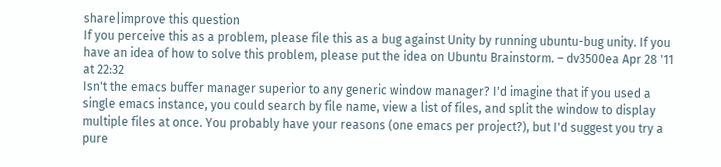share|improve this question
If you perceive this as a problem, please file this as a bug against Unity by running ubuntu-bug unity. If you have an idea of how to solve this problem, please put the idea on Ubuntu Brainstorm. – dv3500ea Apr 28 '11 at 22:32
Isn't the emacs buffer manager superior to any generic window manager? I'd imagine that if you used a single emacs instance, you could search by file name, view a list of files, and split the window to display multiple files at once. You probably have your reasons (one emacs per project?), but I'd suggest you try a pure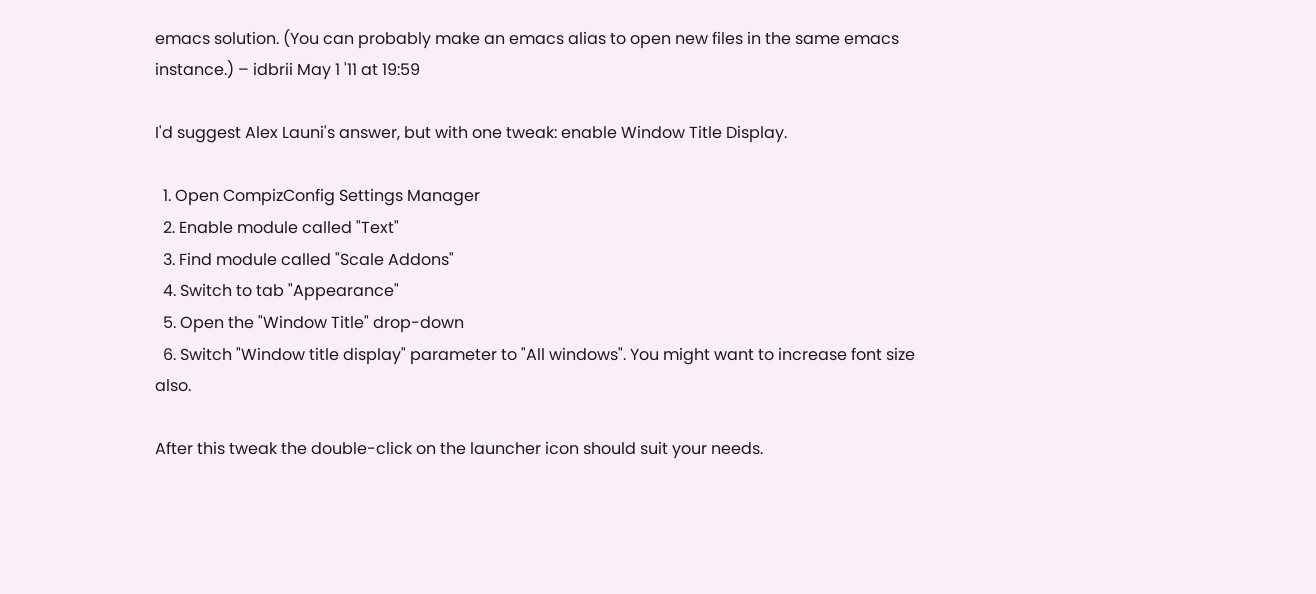emacs solution. (You can probably make an emacs alias to open new files in the same emacs instance.) – idbrii May 1 '11 at 19:59

I'd suggest Alex Launi's answer, but with one tweak: enable Window Title Display.

  1. Open CompizConfig Settings Manager
  2. Enable module called "Text"
  3. Find module called "Scale Addons"
  4. Switch to tab "Appearance"
  5. Open the "Window Title" drop-down
  6. Switch "Window title display" parameter to "All windows". You might want to increase font size also.

After this tweak the double-click on the launcher icon should suit your needs.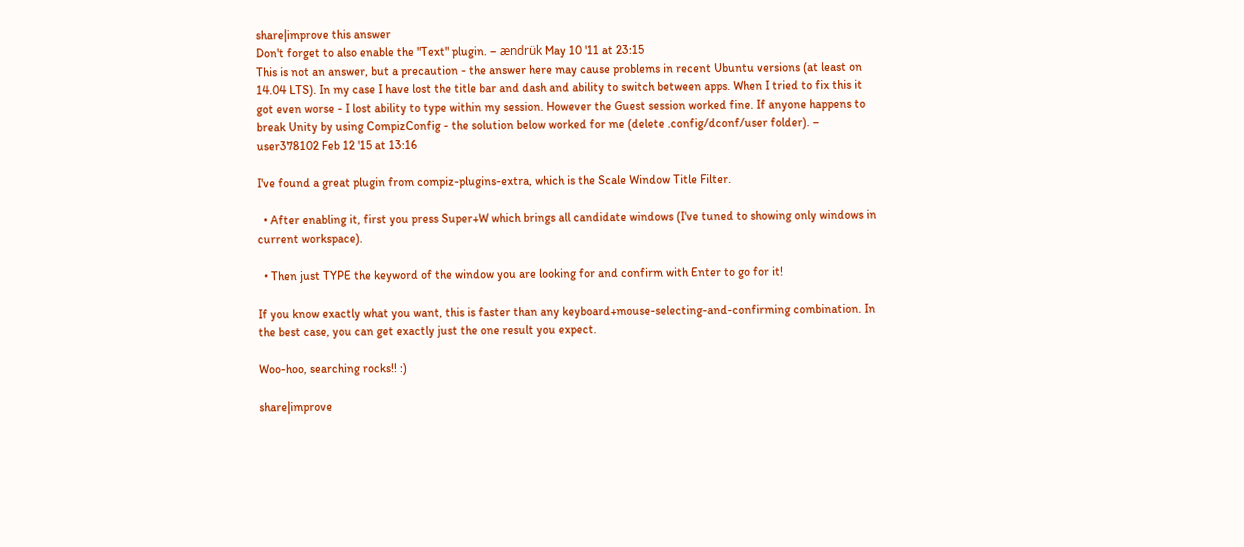share|improve this answer
Don't forget to also enable the "Text" plugin. – ændrük May 10 '11 at 23:15
This is not an answer, but a precaution - the answer here may cause problems in recent Ubuntu versions (at least on 14.04 LTS). In my case I have lost the title bar and dash and ability to switch between apps. When I tried to fix this it got even worse - I lost ability to type within my session. However the Guest session worked fine. If anyone happens to break Unity by using CompizConfig - the solution below worked for me (delete .config/dconf/user folder). – user378102 Feb 12 '15 at 13:16

I've found a great plugin from compiz-plugins-extra, which is the Scale Window Title Filter.

  • After enabling it, first you press Super+W which brings all candidate windows (I've tuned to showing only windows in current workspace).

  • Then just TYPE the keyword of the window you are looking for and confirm with Enter to go for it!

If you know exactly what you want, this is faster than any keyboard+mouse-selecting-and-confirming combination. In the best case, you can get exactly just the one result you expect.

Woo-hoo, searching rocks!! :)

share|improve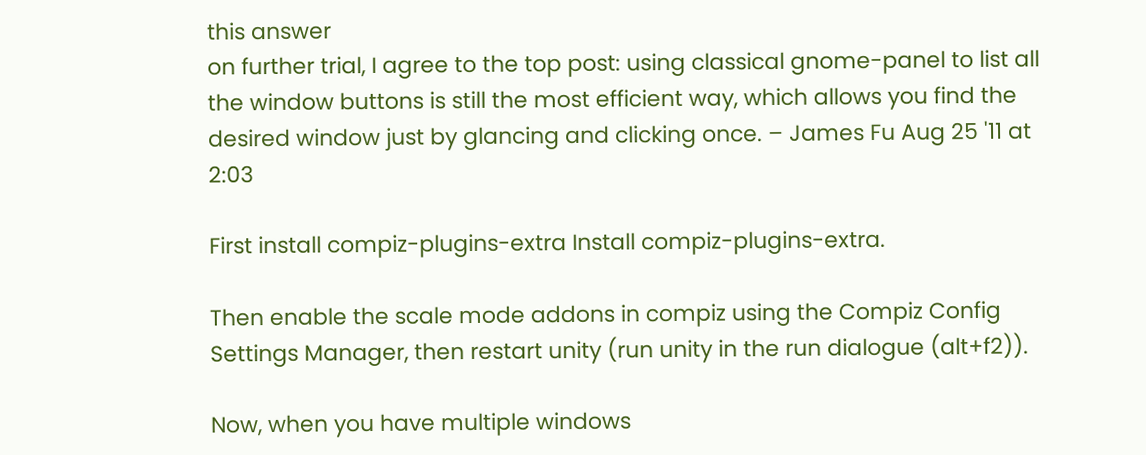this answer
on further trial, I agree to the top post: using classical gnome-panel to list all the window buttons is still the most efficient way, which allows you find the desired window just by glancing and clicking once. – James Fu Aug 25 '11 at 2:03

First install compiz-plugins-extra Install compiz-plugins-extra.

Then enable the scale mode addons in compiz using the Compiz Config Settings Manager, then restart unity (run unity in the run dialogue (alt+f2)).

Now, when you have multiple windows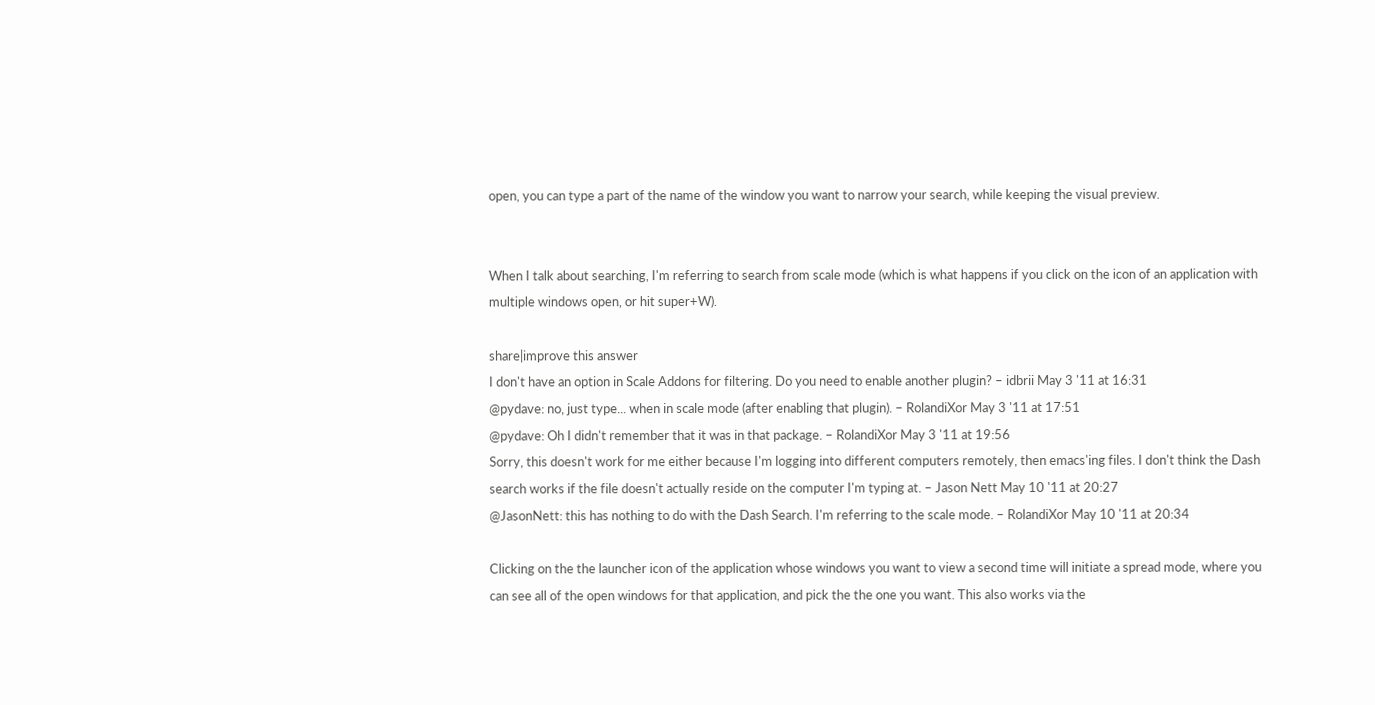open, you can type a part of the name of the window you want to narrow your search, while keeping the visual preview.


When I talk about searching, I'm referring to search from scale mode (which is what happens if you click on the icon of an application with multiple windows open, or hit super+W).

share|improve this answer
I don't have an option in Scale Addons for filtering. Do you need to enable another plugin? – idbrii May 3 '11 at 16:31
@pydave: no, just type... when in scale mode (after enabling that plugin). – RolandiXor May 3 '11 at 17:51
@pydave: Oh I didn't remember that it was in that package. – RolandiXor May 3 '11 at 19:56
Sorry, this doesn't work for me either because I'm logging into different computers remotely, then emacs'ing files. I don't think the Dash search works if the file doesn't actually reside on the computer I'm typing at. – Jason Nett May 10 '11 at 20:27
@JasonNett: this has nothing to do with the Dash Search. I'm referring to the scale mode. – RolandiXor May 10 '11 at 20:34

Clicking on the the launcher icon of the application whose windows you want to view a second time will initiate a spread mode, where you can see all of the open windows for that application, and pick the the one you want. This also works via the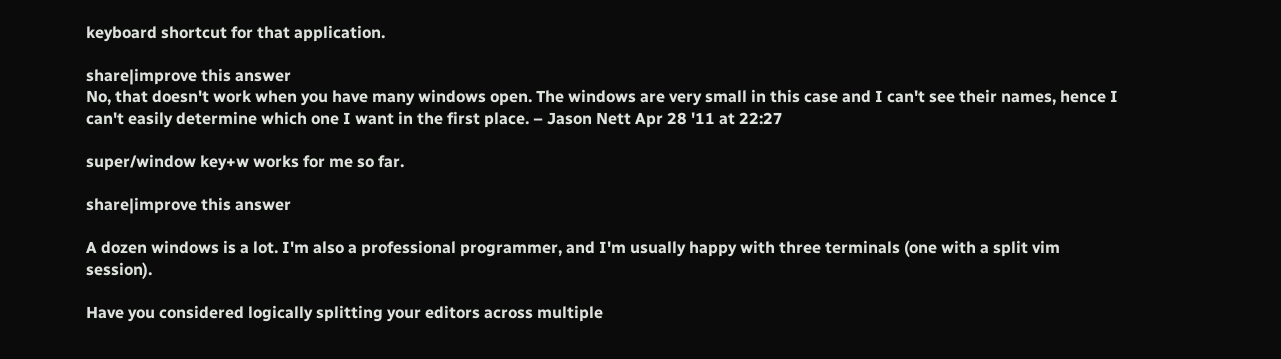keyboard shortcut for that application.

share|improve this answer
No, that doesn't work when you have many windows open. The windows are very small in this case and I can't see their names, hence I can't easily determine which one I want in the first place. – Jason Nett Apr 28 '11 at 22:27

super/window key+w works for me so far.

share|improve this answer

A dozen windows is a lot. I'm also a professional programmer, and I'm usually happy with three terminals (one with a split vim session).

Have you considered logically splitting your editors across multiple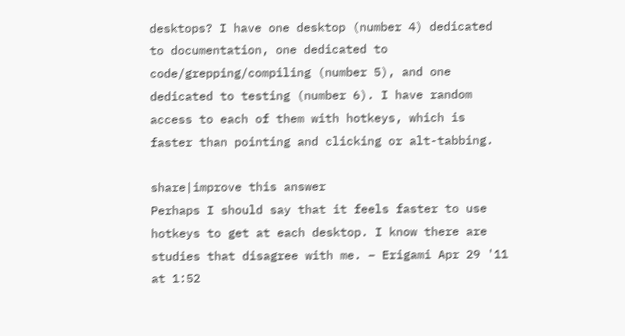desktops? I have one desktop (number 4) dedicated to documentation, one dedicated to code/grepping/compiling (number 5), and one dedicated to testing (number 6). I have random access to each of them with hotkeys, which is faster than pointing and clicking or alt-tabbing.

share|improve this answer
Perhaps I should say that it feels faster to use hotkeys to get at each desktop. I know there are studies that disagree with me. – Erigami Apr 29 '11 at 1:52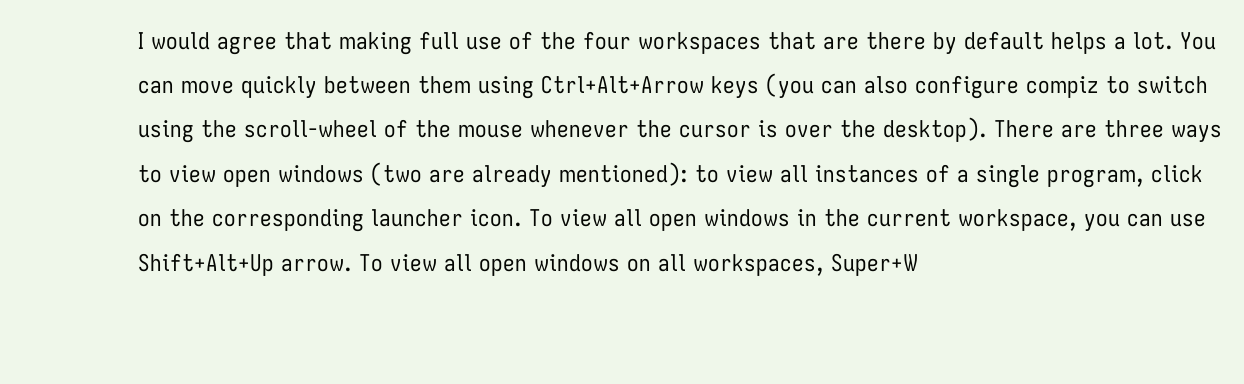I would agree that making full use of the four workspaces that are there by default helps a lot. You can move quickly between them using Ctrl+Alt+Arrow keys (you can also configure compiz to switch using the scroll-wheel of the mouse whenever the cursor is over the desktop). There are three ways to view open windows (two are already mentioned): to view all instances of a single program, click on the corresponding launcher icon. To view all open windows in the current workspace, you can use Shift+Alt+Up arrow. To view all open windows on all workspaces, Super+W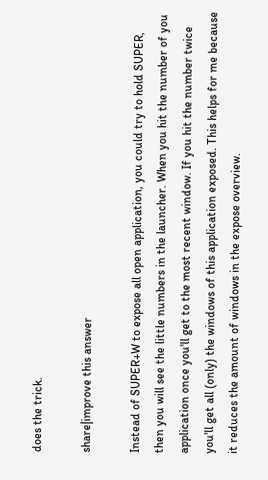does the trick.

share|improve this answer

Instead of SUPER+W to expose all open application, you could try to hold SUPER, then you will see the little numbers in the launcher. When you hit the number of you application once you'll get to the most recent window. If you hit the number twice you'll get all (only) the windows of this application exposed. This helps for me because it reduces the amount of windows in the expose overview.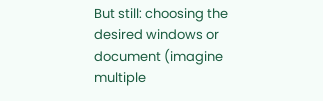But still: choosing the desired windows or document (imagine multiple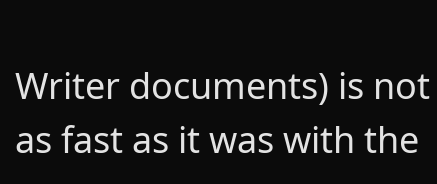Writer documents) is not as fast as it was with the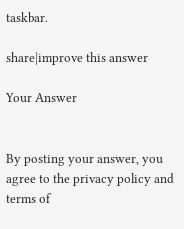taskbar.

share|improve this answer

Your Answer


By posting your answer, you agree to the privacy policy and terms of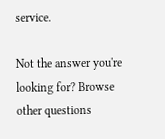service.

Not the answer you're looking for? Browse other questions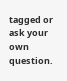tagged or ask your own question.